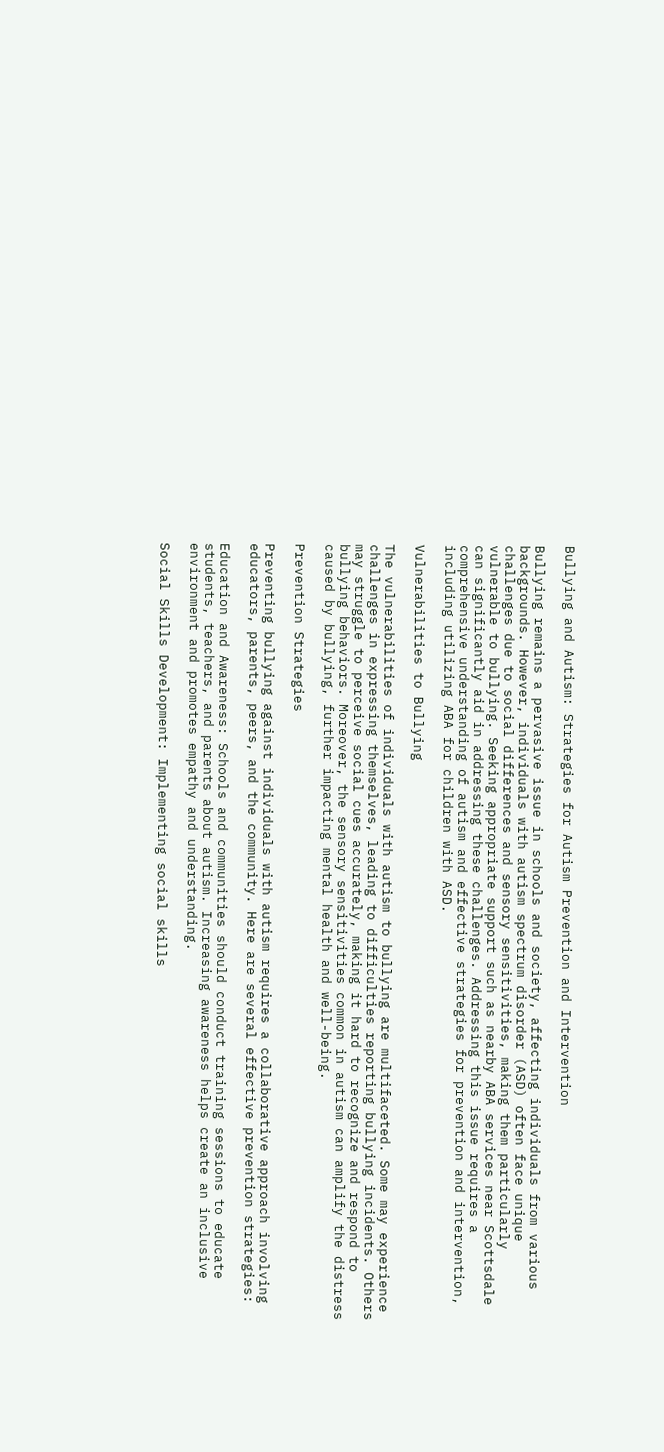Bullying and Autism: Strategies for Autism Prevention and Intervention

Bullying remains a pervasive issue in schools and society, affecting individuals from various backgrounds. However, individuals with autism spectrum disorder (ASD) often face unique challenges due to social differences and sensory sensitivities, making them particularly vulnerable to bullying. Seeking appropriate support such as nearby ABA services near Scottsdale can significantly aid in addressing these challenges. Addressing this issue requires a comprehensive understanding of autism and effective strategies for prevention and intervention, including utilizing ABA for children with ASD.

Vulnerabilities to Bullying

The vulnerabilities of individuals with autism to bullying are multifaceted. Some may experience challenges in expressing themselves, leading to difficulties reporting bullying incidents. Others may struggle to perceive social cues accurately, making it hard to recognize and respond to bullying behaviors. Moreover, the sensory sensitivities common in autism can amplify the distress caused by bullying, further impacting mental health and well-being.

Prevention Strategies

Preventing bullying against individuals with autism requires a collaborative approach involving educators, parents, peers, and the community. Here are several effective prevention strategies:

Education and Awareness: Schools and communities should conduct training sessions to educate students, teachers, and parents about autism. Increasing awareness helps create an inclusive environment and promotes empathy and understanding.

Social Skills Development: Implementing social skills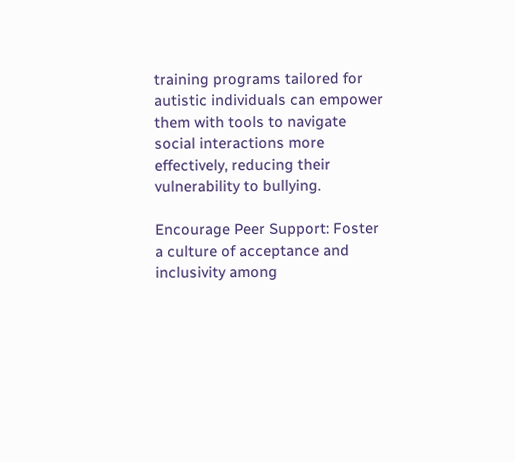training programs tailored for autistic individuals can empower them with tools to navigate social interactions more effectively, reducing their vulnerability to bullying.

Encourage Peer Support: Foster a culture of acceptance and inclusivity among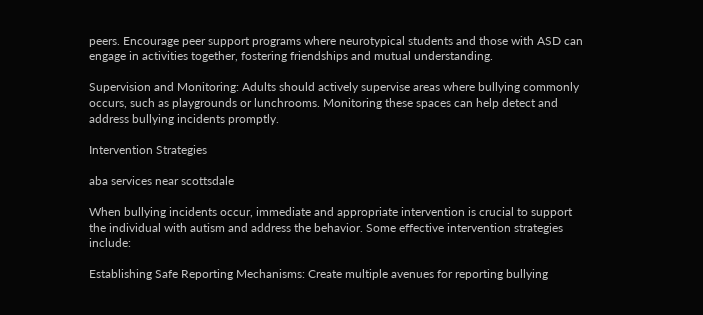peers. Encourage peer support programs where neurotypical students and those with ASD can engage in activities together, fostering friendships and mutual understanding.

Supervision and Monitoring: Adults should actively supervise areas where bullying commonly occurs, such as playgrounds or lunchrooms. Monitoring these spaces can help detect and address bullying incidents promptly.

Intervention Strategies

aba services near scottsdale

When bullying incidents occur, immediate and appropriate intervention is crucial to support the individual with autism and address the behavior. Some effective intervention strategies include:

Establishing Safe Reporting Mechanisms: Create multiple avenues for reporting bullying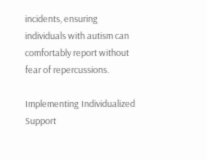incidents, ensuring individuals with autism can comfortably report without fear of repercussions.

Implementing Individualized Support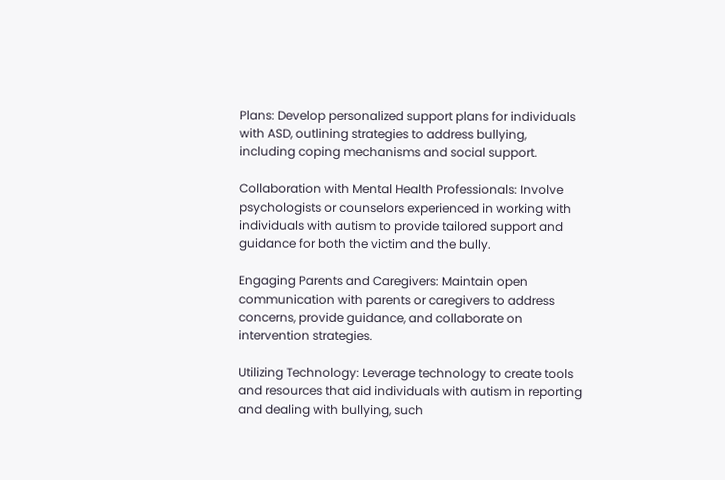Plans: Develop personalized support plans for individuals with ASD, outlining strategies to address bullying, including coping mechanisms and social support.

Collaboration with Mental Health Professionals: Involve psychologists or counselors experienced in working with individuals with autism to provide tailored support and guidance for both the victim and the bully.

Engaging Parents and Caregivers: Maintain open communication with parents or caregivers to address concerns, provide guidance, and collaborate on intervention strategies.

Utilizing Technology: Leverage technology to create tools and resources that aid individuals with autism in reporting and dealing with bullying, such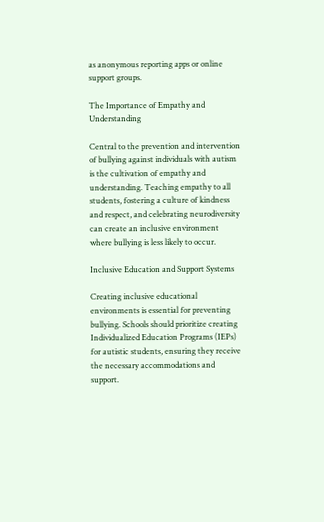as anonymous reporting apps or online support groups.

The Importance of Empathy and Understanding

Central to the prevention and intervention of bullying against individuals with autism is the cultivation of empathy and understanding. Teaching empathy to all students, fostering a culture of kindness and respect, and celebrating neurodiversity can create an inclusive environment where bullying is less likely to occur.

Inclusive Education and Support Systems

Creating inclusive educational environments is essential for preventing bullying. Schools should prioritize creating Individualized Education Programs (IEPs) for autistic students, ensuring they receive the necessary accommodations and support.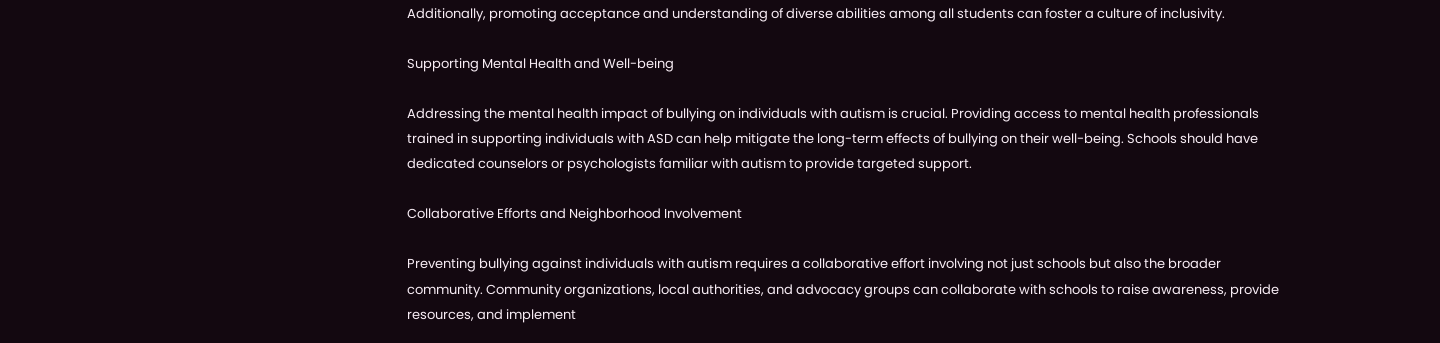Additionally, promoting acceptance and understanding of diverse abilities among all students can foster a culture of inclusivity.

Supporting Mental Health and Well-being

Addressing the mental health impact of bullying on individuals with autism is crucial. Providing access to mental health professionals trained in supporting individuals with ASD can help mitigate the long-term effects of bullying on their well-being. Schools should have dedicated counselors or psychologists familiar with autism to provide targeted support.

Collaborative Efforts and Neighborhood Involvement

Preventing bullying against individuals with autism requires a collaborative effort involving not just schools but also the broader community. Community organizations, local authorities, and advocacy groups can collaborate with schools to raise awareness, provide resources, and implement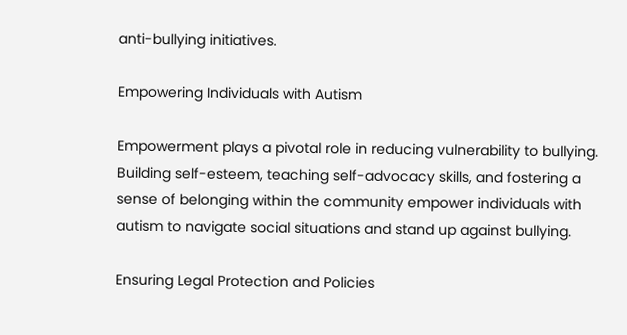anti-bullying initiatives.

Empowering Individuals with Autism

Empowerment plays a pivotal role in reducing vulnerability to bullying. Building self-esteem, teaching self-advocacy skills, and fostering a sense of belonging within the community empower individuals with autism to navigate social situations and stand up against bullying.

Ensuring Legal Protection and Policies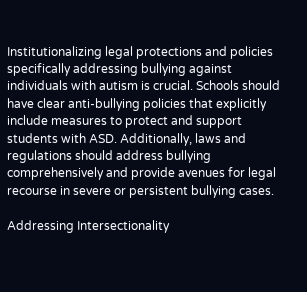Institutionalizing legal protections and policies specifically addressing bullying against individuals with autism is crucial. Schools should have clear anti-bullying policies that explicitly include measures to protect and support students with ASD. Additionally, laws and regulations should address bullying comprehensively and provide avenues for legal recourse in severe or persistent bullying cases.

Addressing Intersectionality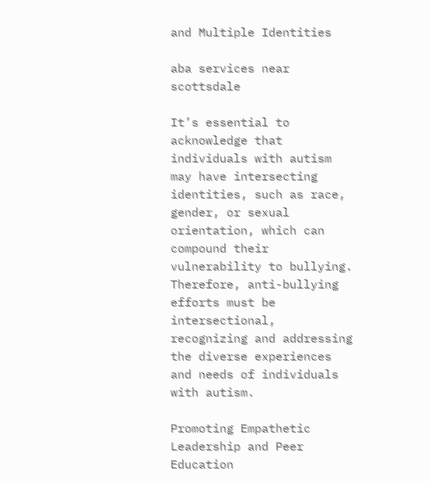and Multiple Identities

aba services near scottsdale

It’s essential to acknowledge that individuals with autism may have intersecting identities, such as race, gender, or sexual orientation, which can compound their vulnerability to bullying. Therefore, anti-bullying efforts must be intersectional, recognizing and addressing the diverse experiences and needs of individuals with autism.

Promoting Empathetic Leadership and Peer Education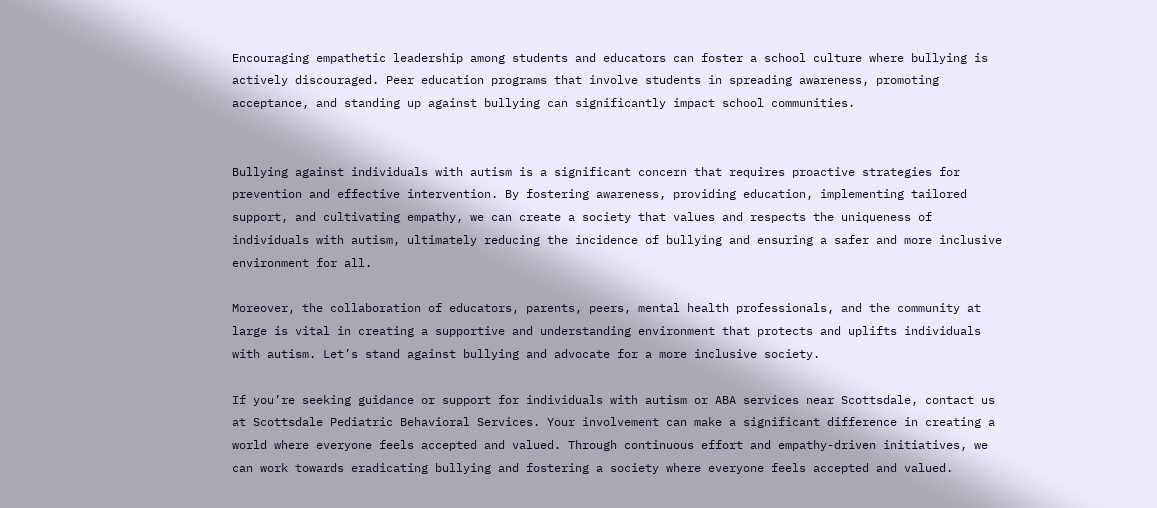Encouraging empathetic leadership among students and educators can foster a school culture where bullying is actively discouraged. Peer education programs that involve students in spreading awareness, promoting acceptance, and standing up against bullying can significantly impact school communities.


Bullying against individuals with autism is a significant concern that requires proactive strategies for prevention and effective intervention. By fostering awareness, providing education, implementing tailored support, and cultivating empathy, we can create a society that values and respects the uniqueness of individuals with autism, ultimately reducing the incidence of bullying and ensuring a safer and more inclusive environment for all.

Moreover, the collaboration of educators, parents, peers, mental health professionals, and the community at large is vital in creating a supportive and understanding environment that protects and uplifts individuals with autism. Let’s stand against bullying and advocate for a more inclusive society.

If you’re seeking guidance or support for individuals with autism or ABA services near Scottsdale, contact us at Scottsdale Pediatric Behavioral Services. Your involvement can make a significant difference in creating a world where everyone feels accepted and valued. Through continuous effort and empathy-driven initiatives, we can work towards eradicating bullying and fostering a society where everyone feels accepted and valued.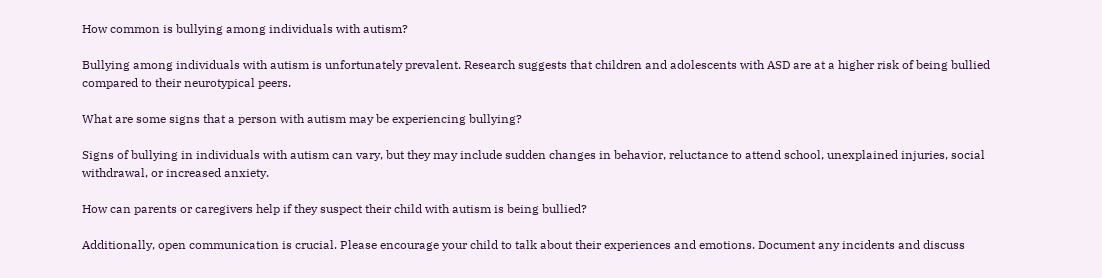How common is bullying among individuals with autism?

Bullying among individuals with autism is unfortunately prevalent. Research suggests that children and adolescents with ASD are at a higher risk of being bullied compared to their neurotypical peers.

What are some signs that a person with autism may be experiencing bullying?

Signs of bullying in individuals with autism can vary, but they may include sudden changes in behavior, reluctance to attend school, unexplained injuries, social withdrawal, or increased anxiety.

How can parents or caregivers help if they suspect their child with autism is being bullied?

Additionally, open communication is crucial. Please encourage your child to talk about their experiences and emotions. Document any incidents and discuss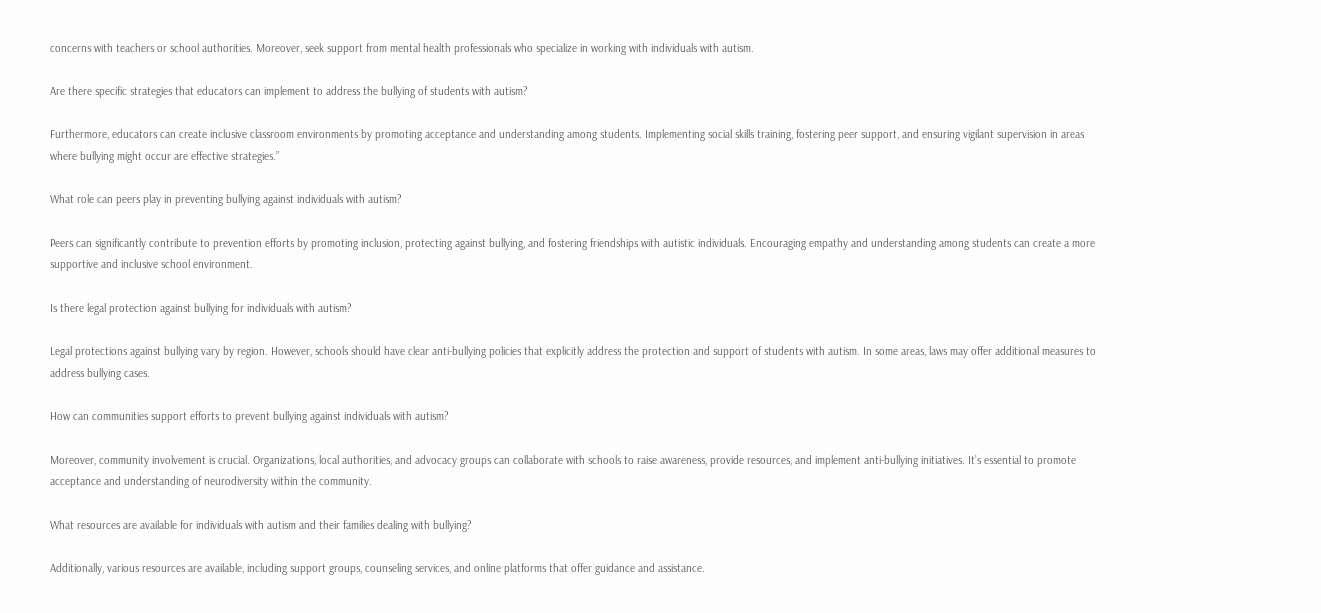concerns with teachers or school authorities. Moreover, seek support from mental health professionals who specialize in working with individuals with autism.

Are there specific strategies that educators can implement to address the bullying of students with autism?

Furthermore, educators can create inclusive classroom environments by promoting acceptance and understanding among students. Implementing social skills training, fostering peer support, and ensuring vigilant supervision in areas where bullying might occur are effective strategies.”

What role can peers play in preventing bullying against individuals with autism?

Peers can significantly contribute to prevention efforts by promoting inclusion, protecting against bullying, and fostering friendships with autistic individuals. Encouraging empathy and understanding among students can create a more supportive and inclusive school environment.

Is there legal protection against bullying for individuals with autism?

Legal protections against bullying vary by region. However, schools should have clear anti-bullying policies that explicitly address the protection and support of students with autism. In some areas, laws may offer additional measures to address bullying cases.

How can communities support efforts to prevent bullying against individuals with autism?

Moreover, community involvement is crucial. Organizations, local authorities, and advocacy groups can collaborate with schools to raise awareness, provide resources, and implement anti-bullying initiatives. It’s essential to promote acceptance and understanding of neurodiversity within the community.

What resources are available for individuals with autism and their families dealing with bullying?

Additionally, various resources are available, including support groups, counseling services, and online platforms that offer guidance and assistance.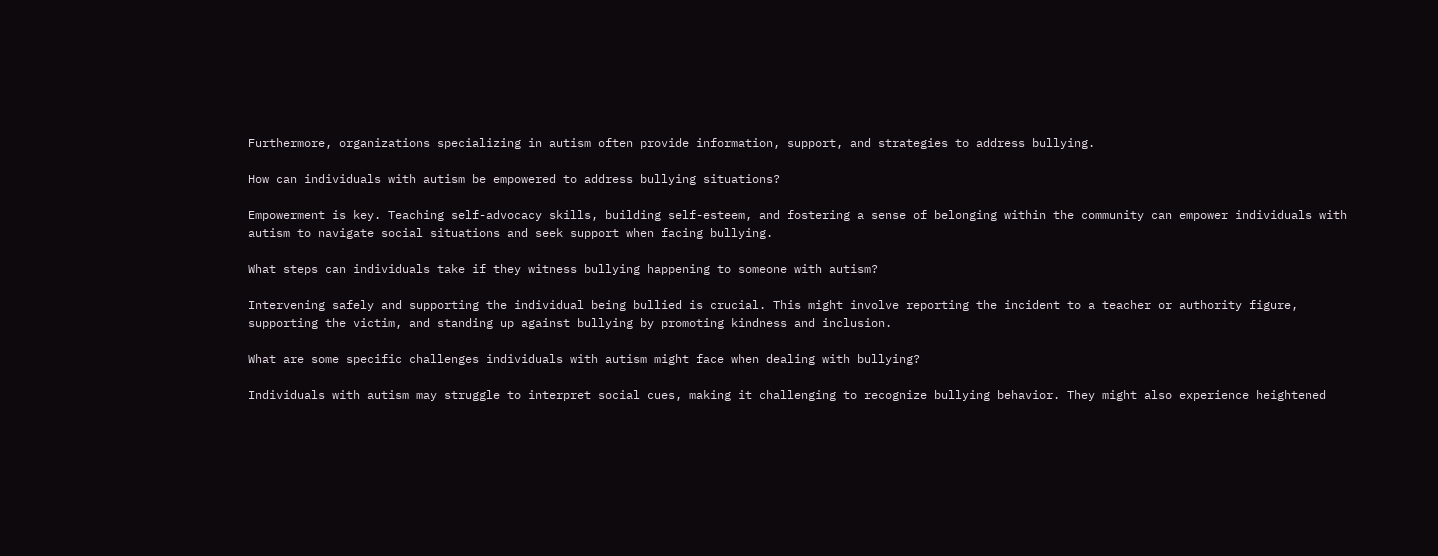Furthermore, organizations specializing in autism often provide information, support, and strategies to address bullying.

How can individuals with autism be empowered to address bullying situations?

Empowerment is key. Teaching self-advocacy skills, building self-esteem, and fostering a sense of belonging within the community can empower individuals with autism to navigate social situations and seek support when facing bullying.

What steps can individuals take if they witness bullying happening to someone with autism?

Intervening safely and supporting the individual being bullied is crucial. This might involve reporting the incident to a teacher or authority figure, supporting the victim, and standing up against bullying by promoting kindness and inclusion.

What are some specific challenges individuals with autism might face when dealing with bullying?

Individuals with autism may struggle to interpret social cues, making it challenging to recognize bullying behavior. They might also experience heightened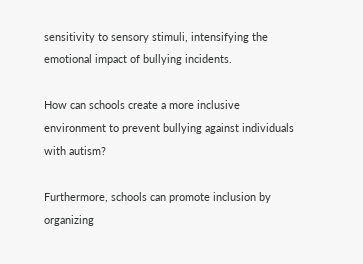sensitivity to sensory stimuli, intensifying the emotional impact of bullying incidents.

How can schools create a more inclusive environment to prevent bullying against individuals with autism?

Furthermore, schools can promote inclusion by organizing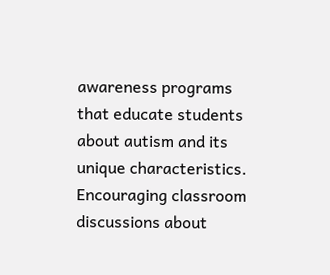awareness programs that educate students about autism and its unique characteristics. Encouraging classroom discussions about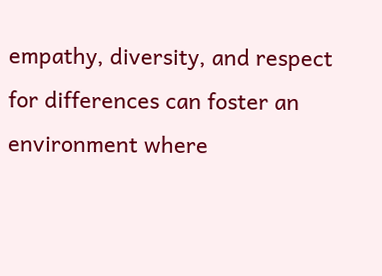empathy, diversity, and respect for differences can foster an environment where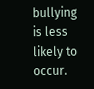bullying is less likely to occur.